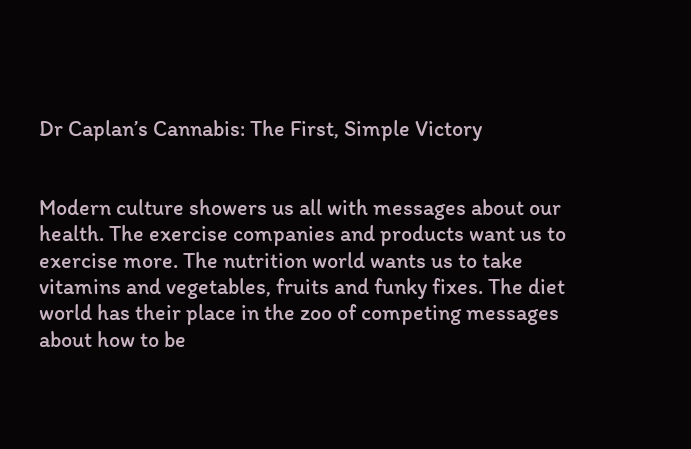Dr Caplan’s Cannabis: The First, Simple Victory


Modern culture showers us all with messages about our health. The exercise companies and products want us to exercise more. The nutrition world wants us to take vitamins and vegetables, fruits and funky fixes. The diet world has their place in the zoo of competing messages about how to be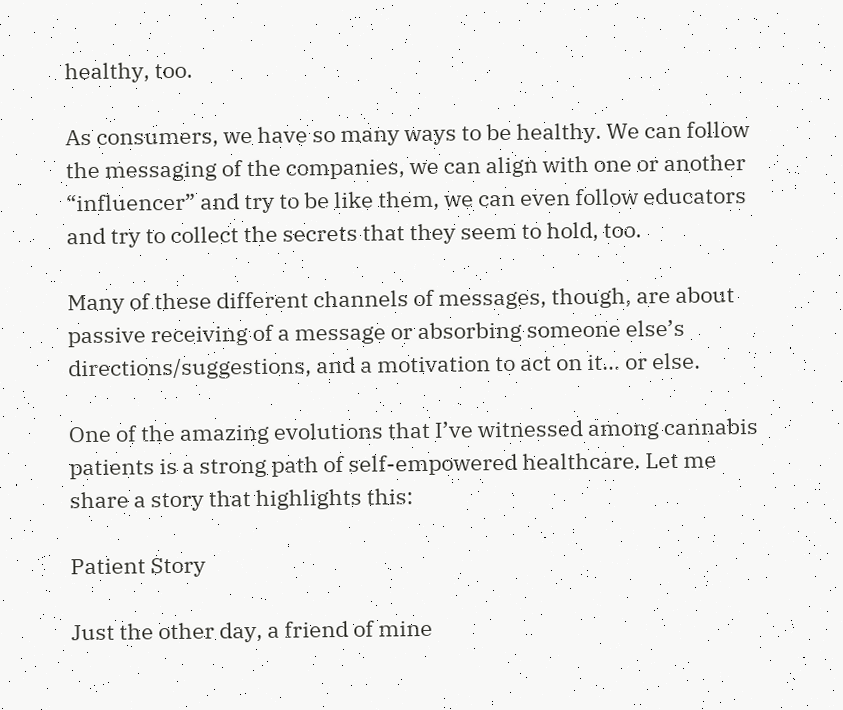healthy, too.

As consumers, we have so many ways to be healthy. We can follow the messaging of the companies, we can align with one or another “influencer” and try to be like them, we can even follow educators and try to collect the secrets that they seem to hold, too.

Many of these different channels of messages, though, are about passive receiving of a message or absorbing someone else’s directions/suggestions, and a motivation to act on it… or else.

One of the amazing evolutions that I’ve witnessed among cannabis patients is a strong path of self-empowered healthcare. Let me share a story that highlights this:

Patient Story

Just the other day, a friend of mine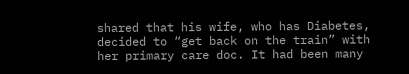shared that his wife, who has Diabetes, decided to “get back on the train” with her primary care doc. It had been many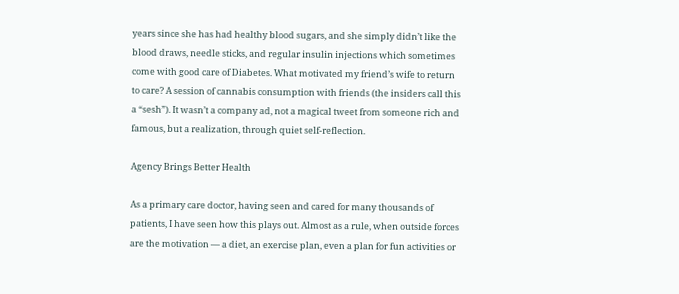years since she has had healthy blood sugars, and she simply didn’t like the blood draws, needle sticks, and regular insulin injections which sometimes come with good care of Diabetes. What motivated my friend’s wife to return to care? A session of cannabis consumption with friends (the insiders call this a “sesh”). It wasn’t a company ad, not a magical tweet from someone rich and famous, but a realization, through quiet self-reflection.

Agency Brings Better Health

As a primary care doctor, having seen and cared for many thousands of patients, I have seen how this plays out. Almost as a rule, when outside forces are the motivation — a diet, an exercise plan, even a plan for fun activities or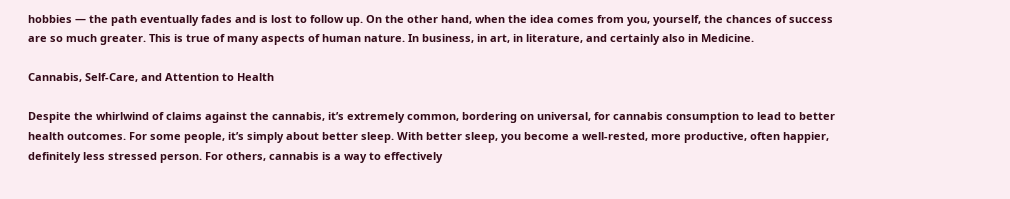hobbies — the path eventually fades and is lost to follow up. On the other hand, when the idea comes from you, yourself, the chances of success are so much greater. This is true of many aspects of human nature. In business, in art, in literature, and certainly also in Medicine.

Cannabis, Self-Care, and Attention to Health

Despite the whirlwind of claims against the cannabis, it’s extremely common, bordering on universal, for cannabis consumption to lead to better health outcomes. For some people, it’s simply about better sleep. With better sleep, you become a well-rested, more productive, often happier, definitely less stressed person. For others, cannabis is a way to effectively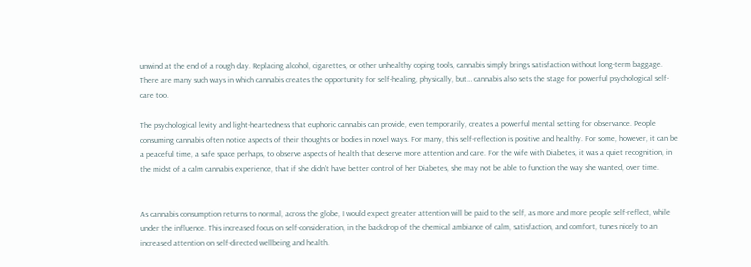unwind at the end of a rough day. Replacing alcohol, cigarettes, or other unhealthy coping tools, cannabis simply brings satisfaction without long-term baggage. There are many such ways in which cannabis creates the opportunity for self-healing, physically, but… cannabis also sets the stage for powerful psychological self-care too.

The psychological levity and light-heartedness that euphoric cannabis can provide, even temporarily, creates a powerful mental setting for observance. People consuming cannabis often notice aspects of their thoughts or bodies in novel ways. For many, this self-reflection is positive and healthy. For some, however, it can be a peaceful time, a safe space perhaps, to observe aspects of health that deserve more attention and care. For the wife with Diabetes, it was a quiet recognition, in the midst of a calm cannabis experience, that if she didn’t have better control of her Diabetes, she may not be able to function the way she wanted, over time.


As cannabis consumption returns to normal, across the globe, I would expect greater attention will be paid to the self, as more and more people self-reflect, while under the influence. This increased focus on self-consideration, in the backdrop of the chemical ambiance of calm, satisfaction, and comfort, tunes nicely to an increased attention on self-directed wellbeing and health.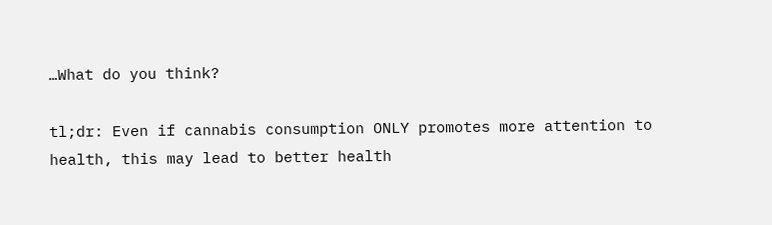…What do you think?

tl;dr: Even if cannabis consumption ONLY promotes more attention to health, this may lead to better health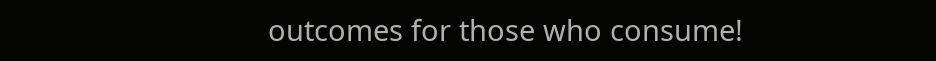outcomes for those who consume!